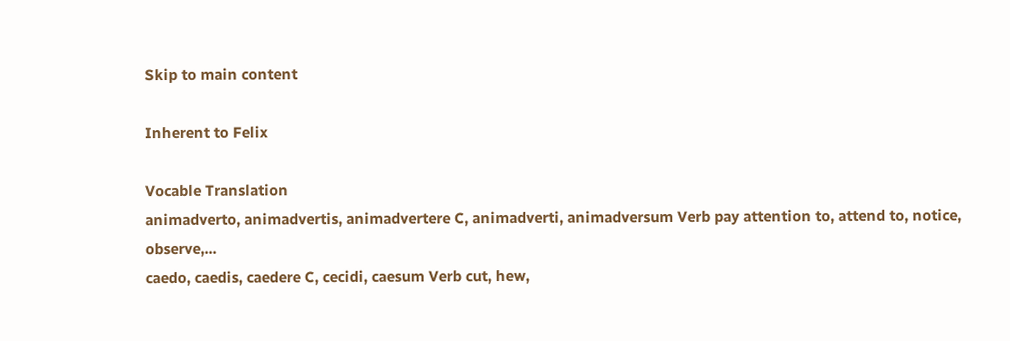Skip to main content

Inherent to Felix

Vocable Translation
animadverto, animadvertis, animadvertere C, animadverti, animadversum Verb pay attention to, attend to, notice, observe,...
caedo, caedis, caedere C, cecidi, caesum Verb cut, hew,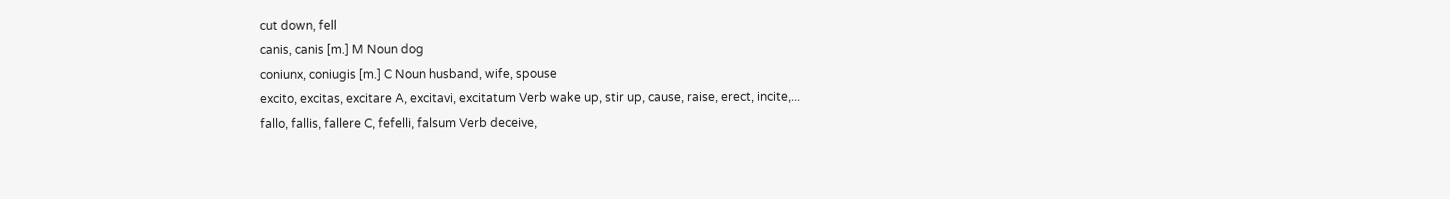cut down, fell
canis, canis [m.] M Noun dog
coniunx, coniugis [m.] C Noun husband, wife, spouse
excito, excitas, excitare A, excitavi, excitatum Verb wake up, stir up, cause, raise, erect, incite,...
fallo, fallis, fallere C, fefelli, falsum Verb deceive,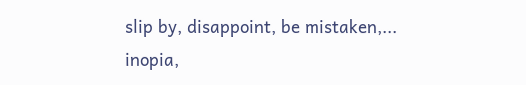slip by, disappoint, be mistaken,...
inopia,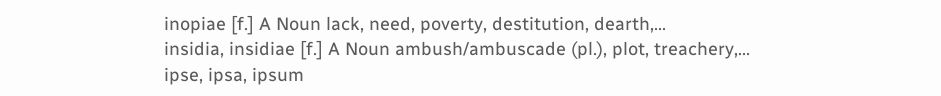inopiae [f.] A Noun lack, need, poverty, destitution, dearth,...
insidia, insidiae [f.] A Noun ambush/ambuscade (pl.), plot, treachery,...
ipse, ipsa, ipsum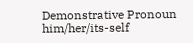Demonstrative Pronoun him/her/its-self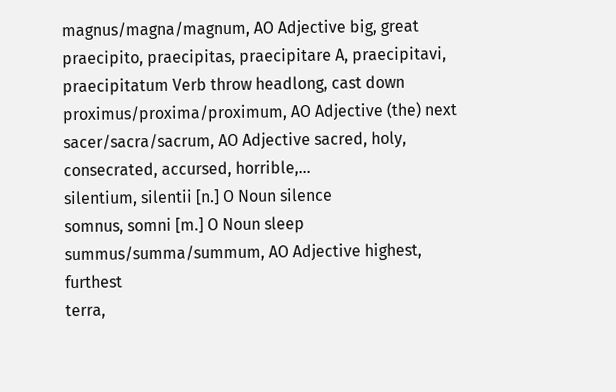magnus/magna/magnum, AO Adjective big, great
praecipito, praecipitas, praecipitare A, praecipitavi, praecipitatum Verb throw headlong, cast down
proximus/proxima/proximum, AO Adjective (the) next
sacer/sacra/sacrum, AO Adjective sacred, holy, consecrated, accursed, horrible,...
silentium, silentii [n.] O Noun silence
somnus, somni [m.] O Noun sleep
summus/summa/summum, AO Adjective highest, furthest
terra,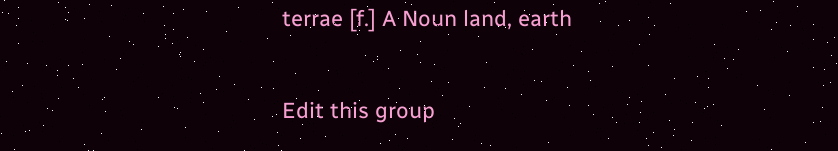terrae [f.] A Noun land, earth

Edit this group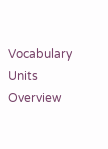Vocabulary Units Overview